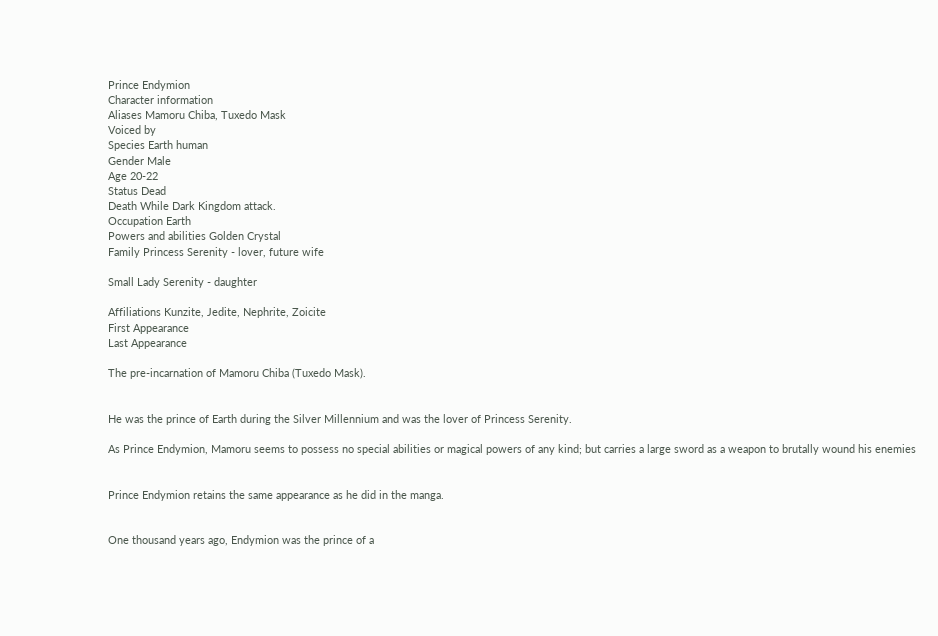Prince Endymion
Character information
Aliases Mamoru Chiba, Tuxedo Mask
Voiced by
Species Earth human
Gender Male
Age 20-22
Status Dead
Death While Dark Kingdom attack.
Occupation Earth
Powers and abilities Golden Crystal
Family Princess Serenity - lover, future wife

Small Lady Serenity - daughter

Affiliations Kunzite, Jedite, Nephrite, Zoicite
First Appearance
Last Appearance

The pre-incarnation of Mamoru Chiba (Tuxedo Mask).


He was the prince of Earth during the Silver Millennium and was the lover of Princess Serenity.

As Prince Endymion, Mamoru seems to possess no special abilities or magical powers of any kind; but carries a large sword as a weapon to brutally wound his enemies


Prince Endymion retains the same appearance as he did in the manga.


One thousand years ago, Endymion was the prince of a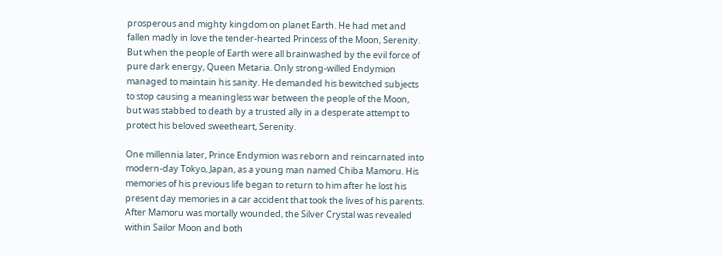prosperous and mighty kingdom on planet Earth. He had met and fallen madly in love the tender-hearted Princess of the Moon, Serenity. But when the people of Earth were all brainwashed by the evil force of pure dark energy, Queen Metaria. Only strong-willed Endymion managed to maintain his sanity. He demanded his bewitched subjects to stop causing a meaningless war between the people of the Moon, but was stabbed to death by a trusted ally in a desperate attempt to protect his beloved sweetheart, Serenity.

One millennia later, Prince Endymion was reborn and reincarnated into modern-day Tokyo, Japan, as a young man named Chiba Mamoru. His memories of his previous life began to return to him after he lost his present day memories in a car accident that took the lives of his parents. After Mamoru was mortally wounded, the Silver Crystal was revealed within Sailor Moon and both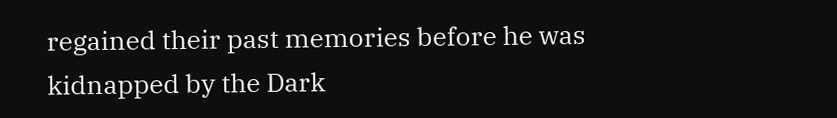regained their past memories before he was kidnapped by the Dark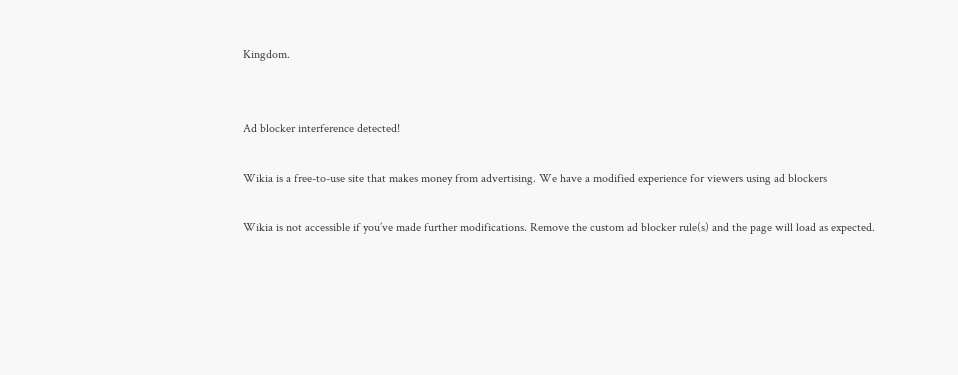Kingdom.


Ad blocker interference detected!

Wikia is a free-to-use site that makes money from advertising. We have a modified experience for viewers using ad blockers

Wikia is not accessible if you’ve made further modifications. Remove the custom ad blocker rule(s) and the page will load as expected.